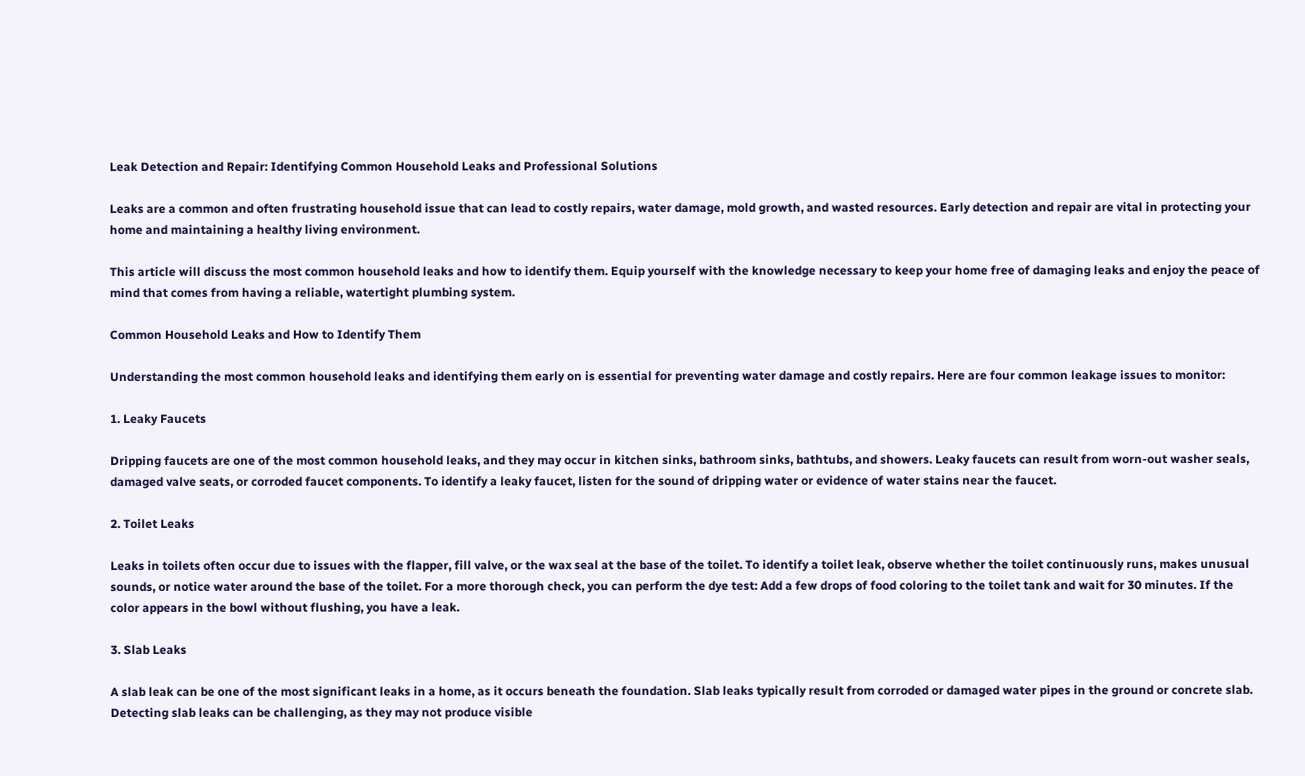Leak Detection and Repair: Identifying Common Household Leaks and Professional Solutions

Leaks are a common and often frustrating household issue that can lead to costly repairs, water damage, mold growth, and wasted resources. Early detection and repair are vital in protecting your home and maintaining a healthy living environment.

This article will discuss the most common household leaks and how to identify them. Equip yourself with the knowledge necessary to keep your home free of damaging leaks and enjoy the peace of mind that comes from having a reliable, watertight plumbing system.

Common Household Leaks and How to Identify Them

Understanding the most common household leaks and identifying them early on is essential for preventing water damage and costly repairs. Here are four common leakage issues to monitor:

1. Leaky Faucets

Dripping faucets are one of the most common household leaks, and they may occur in kitchen sinks, bathroom sinks, bathtubs, and showers. Leaky faucets can result from worn-out washer seals, damaged valve seats, or corroded faucet components. To identify a leaky faucet, listen for the sound of dripping water or evidence of water stains near the faucet.

2. Toilet Leaks

Leaks in toilets often occur due to issues with the flapper, fill valve, or the wax seal at the base of the toilet. To identify a toilet leak, observe whether the toilet continuously runs, makes unusual sounds, or notice water around the base of the toilet. For a more thorough check, you can perform the dye test: Add a few drops of food coloring to the toilet tank and wait for 30 minutes. If the color appears in the bowl without flushing, you have a leak.

3. Slab Leaks

A slab leak can be one of the most significant leaks in a home, as it occurs beneath the foundation. Slab leaks typically result from corroded or damaged water pipes in the ground or concrete slab. Detecting slab leaks can be challenging, as they may not produce visible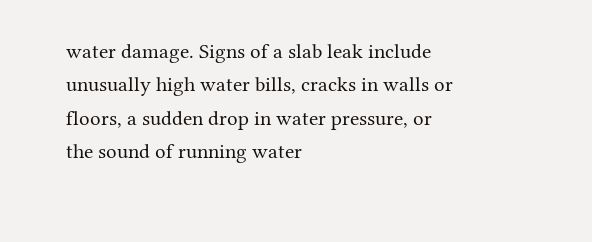water damage. Signs of a slab leak include unusually high water bills, cracks in walls or floors, a sudden drop in water pressure, or the sound of running water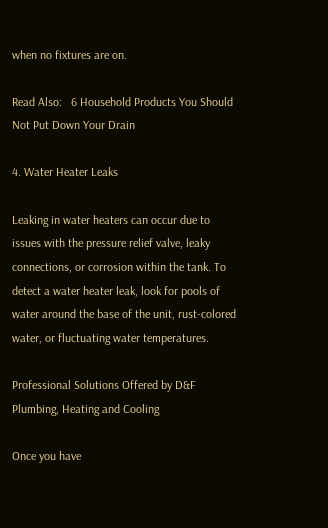when no fixtures are on.

Read Also:   6 Household Products You Should Not Put Down Your Drain

4. Water Heater Leaks

Leaking in water heaters can occur due to issues with the pressure relief valve, leaky connections, or corrosion within the tank. To detect a water heater leak, look for pools of water around the base of the unit, rust-colored water, or fluctuating water temperatures.

Professional Solutions Offered by D&F Plumbing, Heating and Cooling

Once you have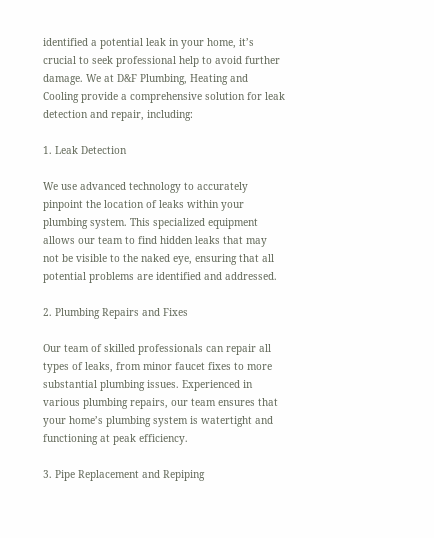identified a potential leak in your home, it’s crucial to seek professional help to avoid further damage. We at D&F Plumbing, Heating and Cooling provide a comprehensive solution for leak detection and repair, including:

1. Leak Detection

We use advanced technology to accurately pinpoint the location of leaks within your plumbing system. This specialized equipment allows our team to find hidden leaks that may not be visible to the naked eye, ensuring that all potential problems are identified and addressed.

2. Plumbing Repairs and Fixes

Our team of skilled professionals can repair all types of leaks, from minor faucet fixes to more substantial plumbing issues. Experienced in various plumbing repairs, our team ensures that your home’s plumbing system is watertight and functioning at peak efficiency.

3. Pipe Replacement and Repiping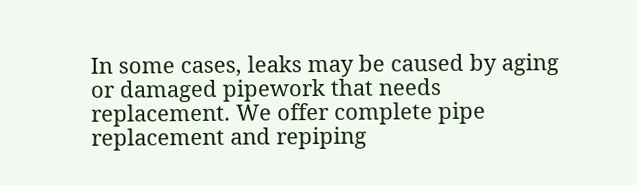In some cases, leaks may be caused by aging or damaged pipework that needs replacement. We offer complete pipe replacement and repiping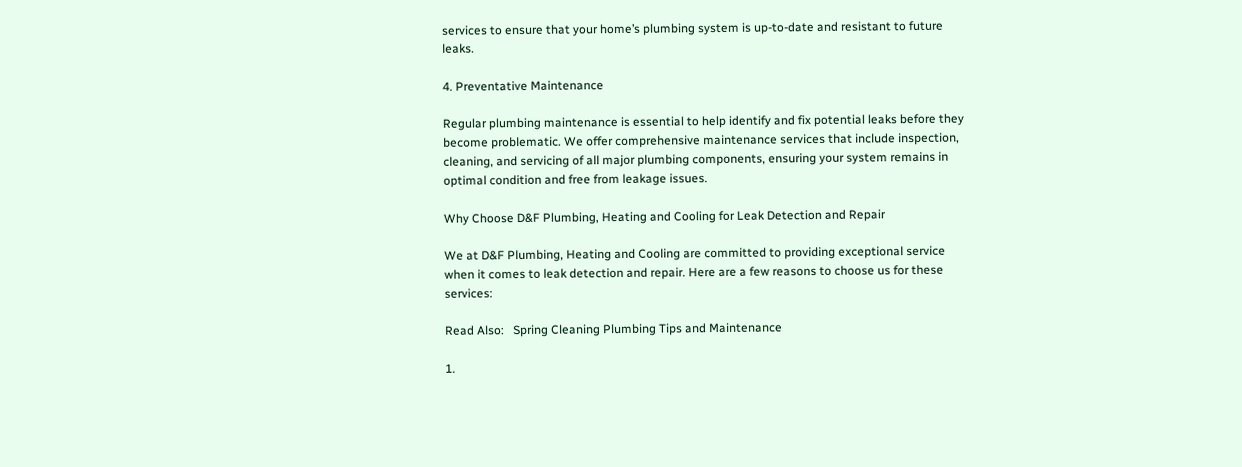services to ensure that your home’s plumbing system is up-to-date and resistant to future leaks.

4. Preventative Maintenance

Regular plumbing maintenance is essential to help identify and fix potential leaks before they become problematic. We offer comprehensive maintenance services that include inspection, cleaning, and servicing of all major plumbing components, ensuring your system remains in optimal condition and free from leakage issues.

Why Choose D&F Plumbing, Heating and Cooling for Leak Detection and Repair

We at D&F Plumbing, Heating and Cooling are committed to providing exceptional service when it comes to leak detection and repair. Here are a few reasons to choose us for these services:

Read Also:   Spring Cleaning Plumbing Tips and Maintenance

1.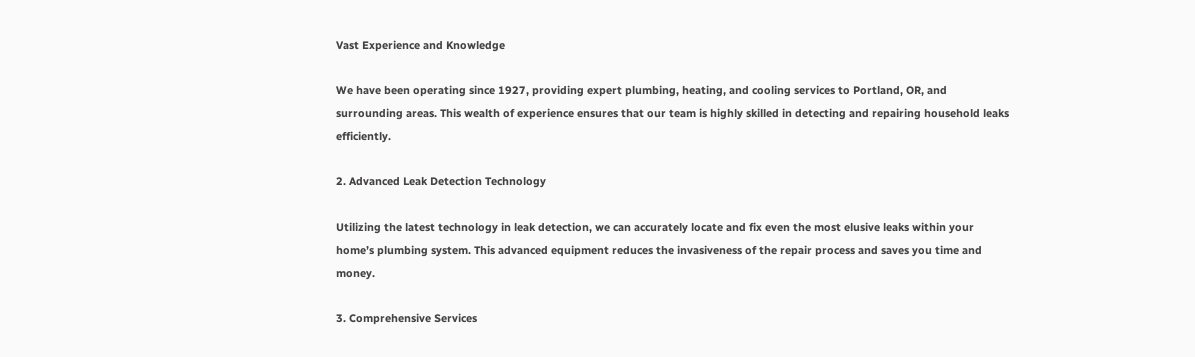Vast Experience and Knowledge

We have been operating since 1927, providing expert plumbing, heating, and cooling services to Portland, OR, and surrounding areas. This wealth of experience ensures that our team is highly skilled in detecting and repairing household leaks efficiently.

2. Advanced Leak Detection Technology

Utilizing the latest technology in leak detection, we can accurately locate and fix even the most elusive leaks within your home’s plumbing system. This advanced equipment reduces the invasiveness of the repair process and saves you time and money.

3. Comprehensive Services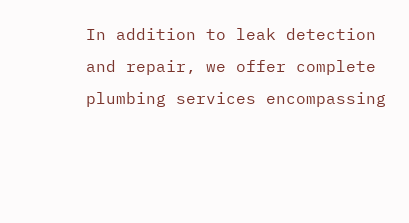In addition to leak detection and repair, we offer complete plumbing services encompassing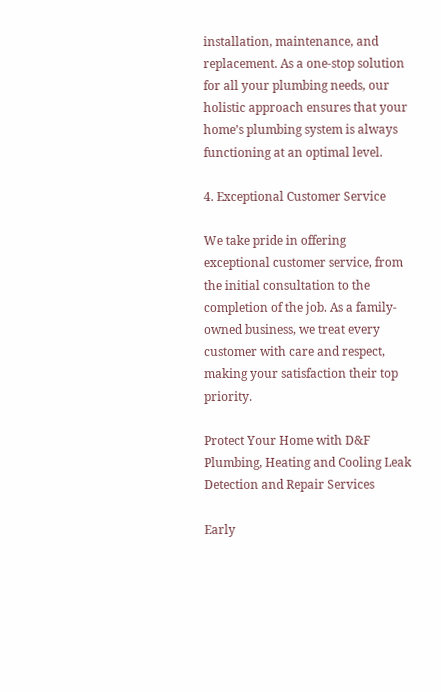installation, maintenance, and replacement. As a one-stop solution for all your plumbing needs, our holistic approach ensures that your home’s plumbing system is always functioning at an optimal level.

4. Exceptional Customer Service

We take pride in offering exceptional customer service, from the initial consultation to the completion of the job. As a family-owned business, we treat every customer with care and respect, making your satisfaction their top priority.

Protect Your Home with D&F Plumbing, Heating and Cooling Leak Detection and Repair Services

Early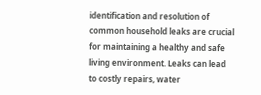identification and resolution of common household leaks are crucial for maintaining a healthy and safe living environment. Leaks can lead to costly repairs, water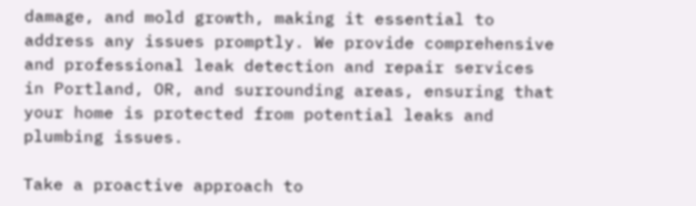damage, and mold growth, making it essential to address any issues promptly. We provide comprehensive and professional leak detection and repair services in Portland, OR, and surrounding areas, ensuring that your home is protected from potential leaks and plumbing issues.

Take a proactive approach to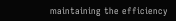maintaining the efficiency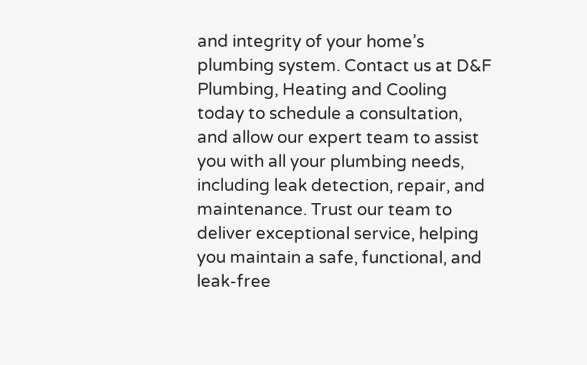and integrity of your home’s plumbing system. Contact us at D&F Plumbing, Heating and Cooling today to schedule a consultation, and allow our expert team to assist you with all your plumbing needs, including leak detection, repair, and maintenance. Trust our team to deliver exceptional service, helping you maintain a safe, functional, and leak-free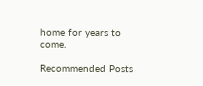home for years to come.

Recommended Posts